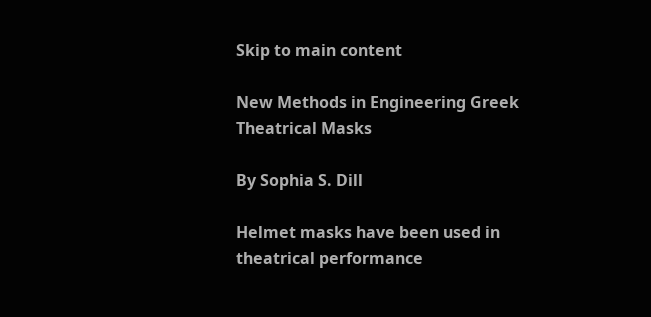Skip to main content

New Methods in Engineering Greek Theatrical Masks

By Sophia S. Dill

Helmet masks have been used in theatrical performance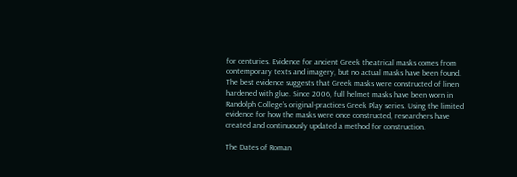for centuries. Evidence for ancient Greek theatrical masks comes from contemporary texts and imagery, but no actual masks have been found. The best evidence suggests that Greek masks were constructed of linen hardened with glue. Since 2006, full helmet masks have been worn in Randolph College’s original-practices Greek Play series. Using the limited evidence for how the masks were once constructed, researchers have created and continuously updated a method for construction.

The Dates of Roman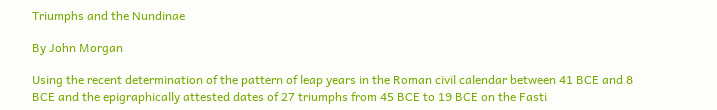Triumphs and the Nundinae

By John Morgan

Using the recent determination of the pattern of leap years in the Roman civil calendar between 41 BCE and 8 BCE and the epigraphically attested dates of 27 triumphs from 45 BCE to 19 BCE on the Fasti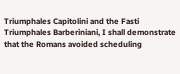Triumphales Capitolini and the Fasti Triumphales Barberiniani, I shall demonstrate that the Romans avoided scheduling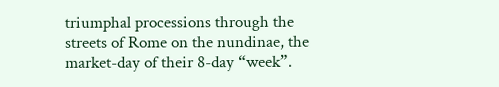triumphal processions through the streets of Rome on the nundinae, the market-day of their 8-day “week”.